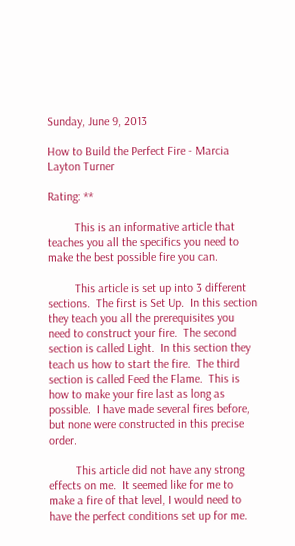Sunday, June 9, 2013

How to Build the Perfect Fire - Marcia Layton Turner

Rating: **

         This is an informative article that teaches you all the specifics you need to make the best possible fire you can.

         This article is set up into 3 different sections.  The first is Set Up.  In this section they teach you all the prerequisites you need to construct your fire.  The second section is called Light.  In this section they teach us how to start the fire.  The third section is called Feed the Flame.  This is how to make your fire last as long as possible.  I have made several fires before, but none were constructed in this precise order.

         This article did not have any strong effects on me.  It seemed like for me to make a fire of that level, I would need to have the perfect conditions set up for me.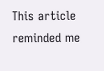This article reminded me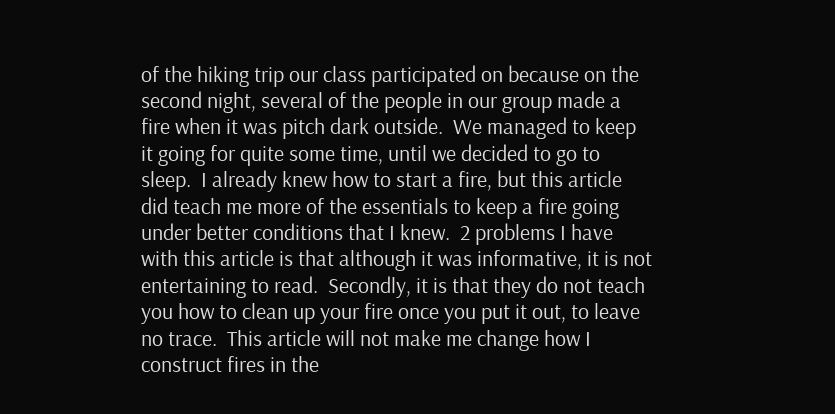of the hiking trip our class participated on because on the second night, several of the people in our group made a fire when it was pitch dark outside.  We managed to keep it going for quite some time, until we decided to go to sleep.  I already knew how to start a fire, but this article did teach me more of the essentials to keep a fire going under better conditions that I knew.  2 problems I have with this article is that although it was informative, it is not entertaining to read.  Secondly, it is that they do not teach you how to clean up your fire once you put it out, to leave no trace.  This article will not make me change how I construct fires in the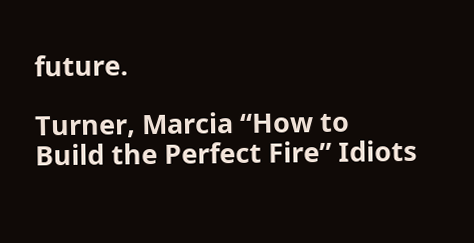future.

Turner, Marcia “How to Build the Perfect Fire” Idiots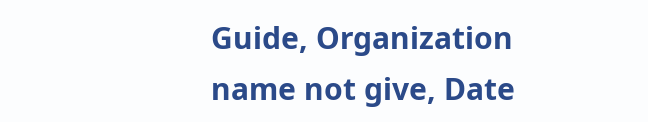Guide, Organization name not give, Date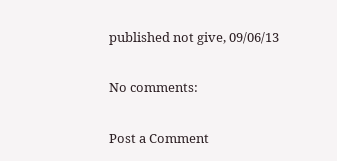published not give, 09/06/13

No comments:

Post a Comment